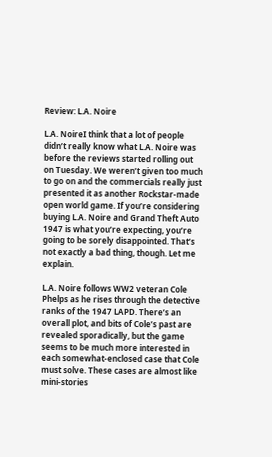Review: L.A. Noire

L.A. NoireI think that a lot of people didn’t really know what L.A. Noire was before the reviews started rolling out on Tuesday. We weren’t given too much to go on and the commercials really just presented it as another Rockstar-made open world game. If you’re considering buying L.A. Noire and Grand Theft Auto 1947 is what you’re expecting, you’re going to be sorely disappointed. That’s not exactly a bad thing, though. Let me explain.

L.A. Noire follows WW2 veteran Cole Phelps as he rises through the detective ranks of the 1947 LAPD. There’s an overall plot, and bits of Cole’s past are revealed sporadically, but the game seems to be much more interested in each somewhat-enclosed case that Cole must solve. These cases are almost like mini-stories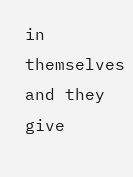in themselves and they give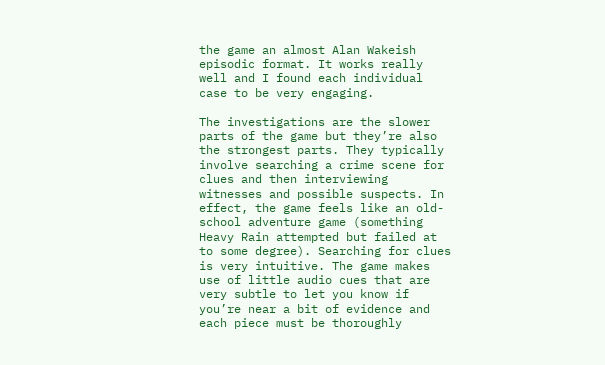the game an almost Alan Wakeish episodic format. It works really well and I found each individual case to be very engaging.

The investigations are the slower parts of the game but they’re also the strongest parts. They typically involve searching a crime scene for clues and then interviewing witnesses and possible suspects. In effect, the game feels like an old-school adventure game (something Heavy Rain attempted but failed at to some degree). Searching for clues is very intuitive. The game makes use of little audio cues that are very subtle to let you know if you’re near a bit of evidence and each piece must be thoroughly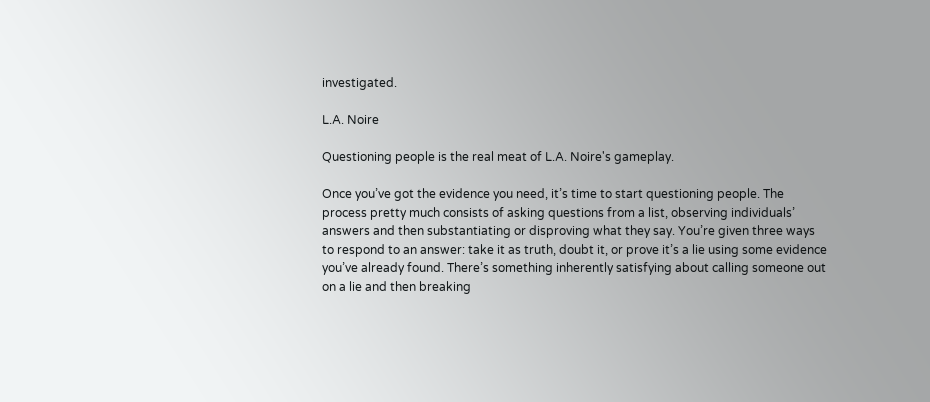investigated.

L.A. Noire

Questioning people is the real meat of L.A. Noire's gameplay.

Once you’ve got the evidence you need, it’s time to start questioning people. The process pretty much consists of asking questions from a list, observing individuals’ answers and then substantiating or disproving what they say. You’re given three ways to respond to an answer: take it as truth, doubt it, or prove it’s a lie using some evidence you’ve already found. There’s something inherently satisfying about calling someone out on a lie and then breaking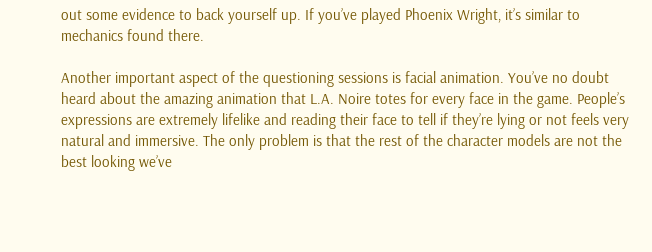out some evidence to back yourself up. If you’ve played Phoenix Wright, it’s similar to mechanics found there.

Another important aspect of the questioning sessions is facial animation. You’ve no doubt heard about the amazing animation that L.A. Noire totes for every face in the game. People’s expressions are extremely lifelike and reading their face to tell if they’re lying or not feels very natural and immersive. The only problem is that the rest of the character models are not the best looking we’ve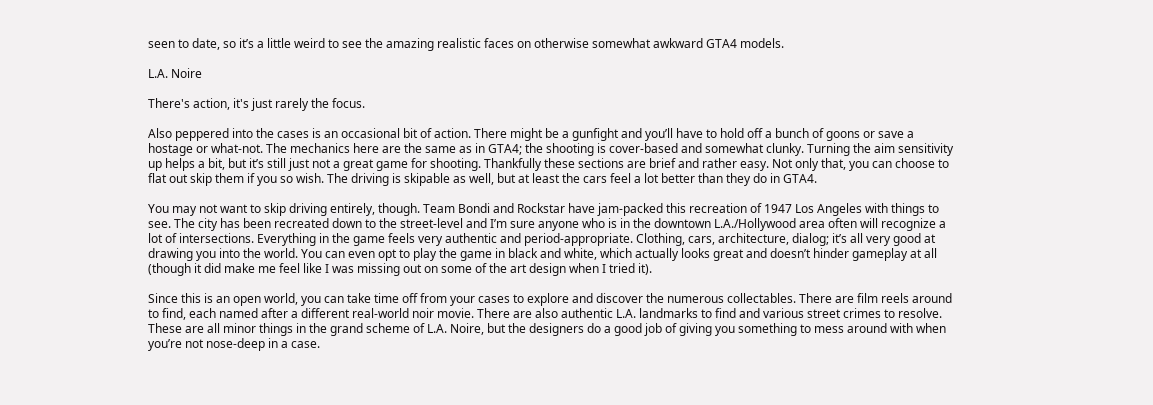seen to date, so it’s a little weird to see the amazing realistic faces on otherwise somewhat awkward GTA4 models.

L.A. Noire

There's action, it's just rarely the focus.

Also peppered into the cases is an occasional bit of action. There might be a gunfight and you’ll have to hold off a bunch of goons or save a hostage or what-not. The mechanics here are the same as in GTA4; the shooting is cover-based and somewhat clunky. Turning the aim sensitivity up helps a bit, but it’s still just not a great game for shooting. Thankfully these sections are brief and rather easy. Not only that, you can choose to flat out skip them if you so wish. The driving is skipable as well, but at least the cars feel a lot better than they do in GTA4.

You may not want to skip driving entirely, though. Team Bondi and Rockstar have jam-packed this recreation of 1947 Los Angeles with things to see. The city has been recreated down to the street-level and I’m sure anyone who is in the downtown L.A./Hollywood area often will recognize a lot of intersections. Everything in the game feels very authentic and period-appropriate. Clothing, cars, architecture, dialog; it’s all very good at drawing you into the world. You can even opt to play the game in black and white, which actually looks great and doesn’t hinder gameplay at all (though it did make me feel like I was missing out on some of the art design when I tried it).

Since this is an open world, you can take time off from your cases to explore and discover the numerous collectables. There are film reels around to find, each named after a different real-world noir movie. There are also authentic L.A. landmarks to find and various street crimes to resolve. These are all minor things in the grand scheme of L.A. Noire, but the designers do a good job of giving you something to mess around with when you’re not nose-deep in a case.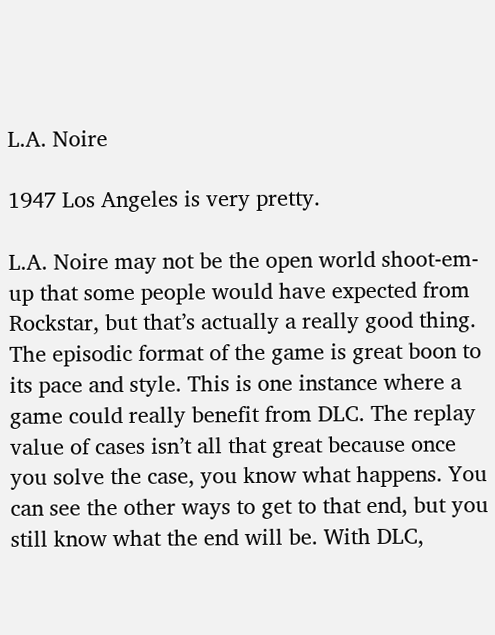L.A. Noire

1947 Los Angeles is very pretty.

L.A. Noire may not be the open world shoot-em-up that some people would have expected from Rockstar, but that’s actually a really good thing. The episodic format of the game is great boon to its pace and style. This is one instance where a game could really benefit from DLC. The replay value of cases isn’t all that great because once you solve the case, you know what happens. You can see the other ways to get to that end, but you still know what the end will be. With DLC,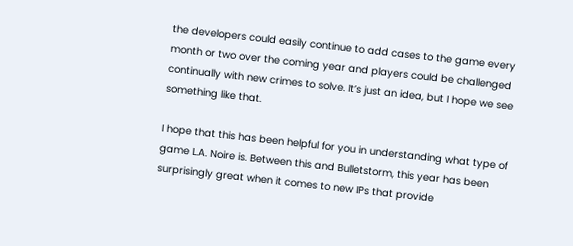the developers could easily continue to add cases to the game every month or two over the coming year and players could be challenged continually with new crimes to solve. It’s just an idea, but I hope we see something like that.

I hope that this has been helpful for you in understanding what type of game L.A. Noire is. Between this and Bulletstorm, this year has been surprisingly great when it comes to new IPs that provide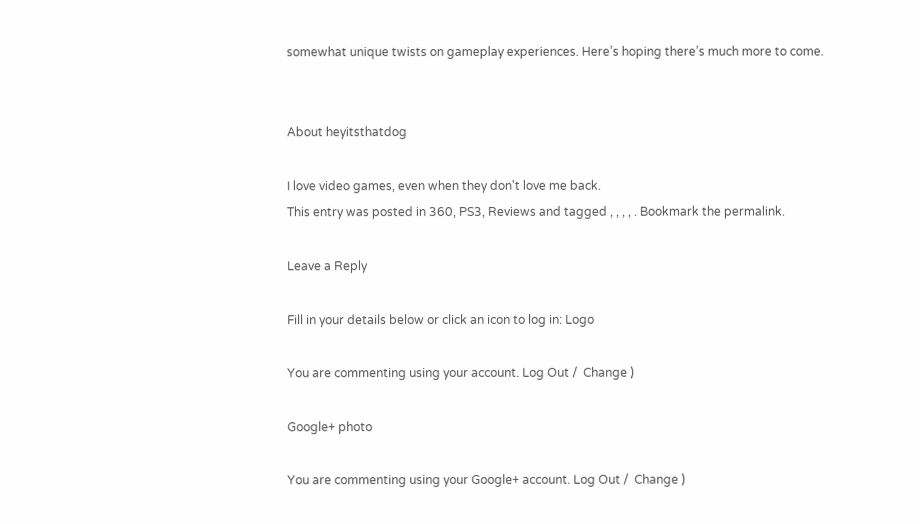somewhat unique twists on gameplay experiences. Here’s hoping there’s much more to come.


About heyitsthatdog

I love video games, even when they don't love me back.
This entry was posted in 360, PS3, Reviews and tagged , , , , . Bookmark the permalink.

Leave a Reply

Fill in your details below or click an icon to log in: Logo

You are commenting using your account. Log Out /  Change )

Google+ photo

You are commenting using your Google+ account. Log Out /  Change )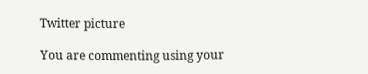Twitter picture

You are commenting using your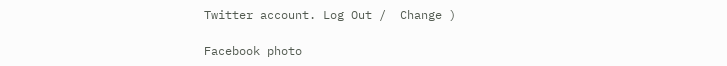Twitter account. Log Out /  Change )

Facebook photo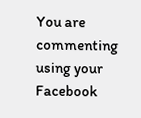You are commenting using your Facebook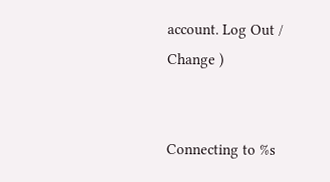account. Log Out /  Change )


Connecting to %s